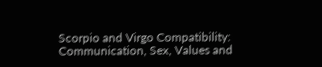Scorpio and Virgo Compatibility: Communication, Sex, Values and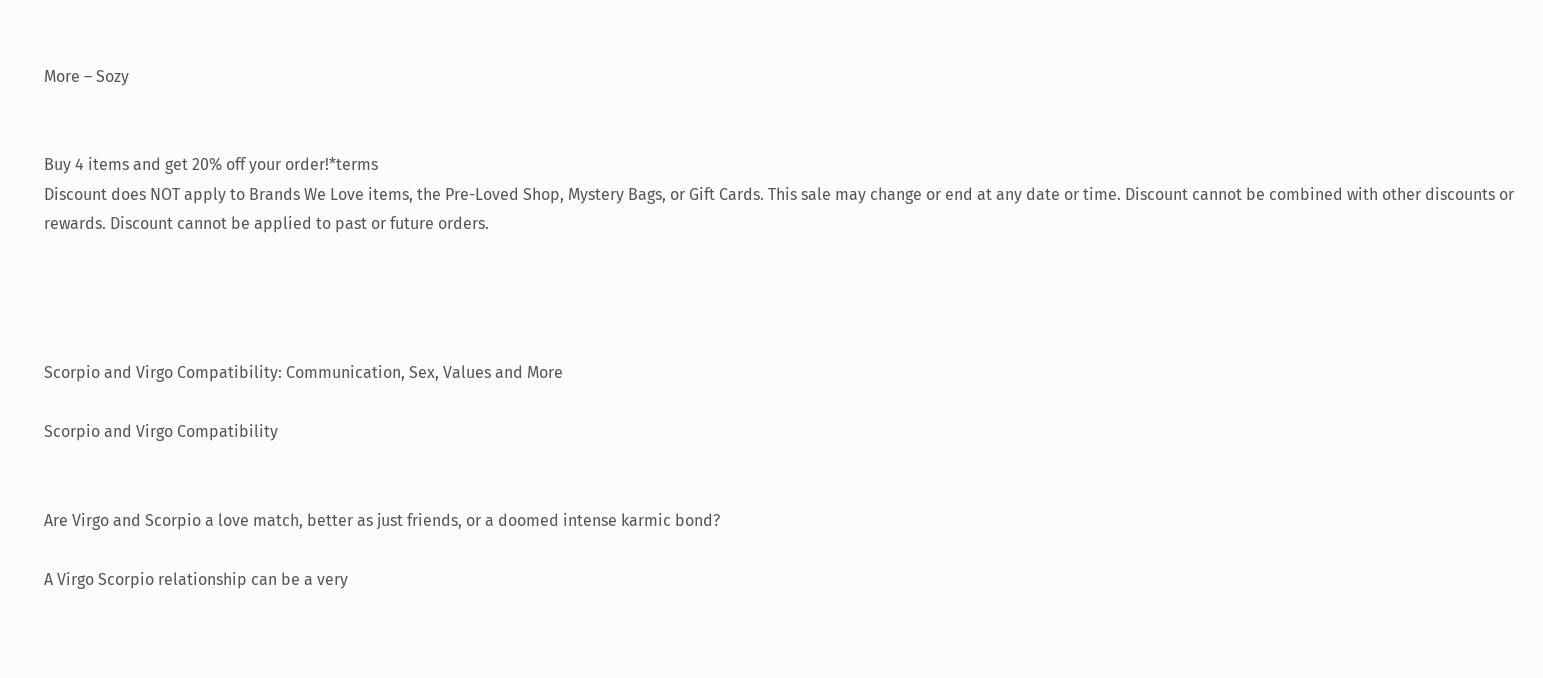More – Sozy


Buy 4 items and get 20% off your order!*terms
Discount does NOT apply to Brands We Love items, the Pre-Loved Shop, Mystery Bags, or Gift Cards. This sale may change or end at any date or time. Discount cannot be combined with other discounts or rewards. Discount cannot be applied to past or future orders.




Scorpio and Virgo Compatibility: Communication, Sex, Values and More

Scorpio and Virgo Compatibility


Are Virgo and Scorpio a love match, better as just friends, or a doomed intense karmic bond?

A Virgo Scorpio relationship can be a very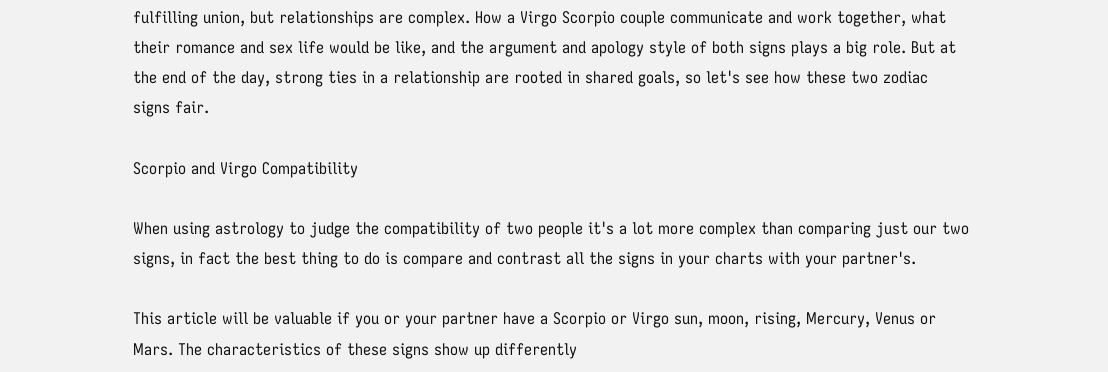fulfilling union, but relationships are complex. How a Virgo Scorpio couple communicate and work together, what their romance and sex life would be like, and the argument and apology style of both signs plays a big role. But at the end of the day, strong ties in a relationship are rooted in shared goals, so let's see how these two zodiac signs fair.

Scorpio and Virgo Compatibility

When using astrology to judge the compatibility of two people it's a lot more complex than comparing just our two signs, in fact the best thing to do is compare and contrast all the signs in your charts with your partner's.

This article will be valuable if you or your partner have a Scorpio or Virgo sun, moon, rising, Mercury, Venus or Mars. The characteristics of these signs show up differently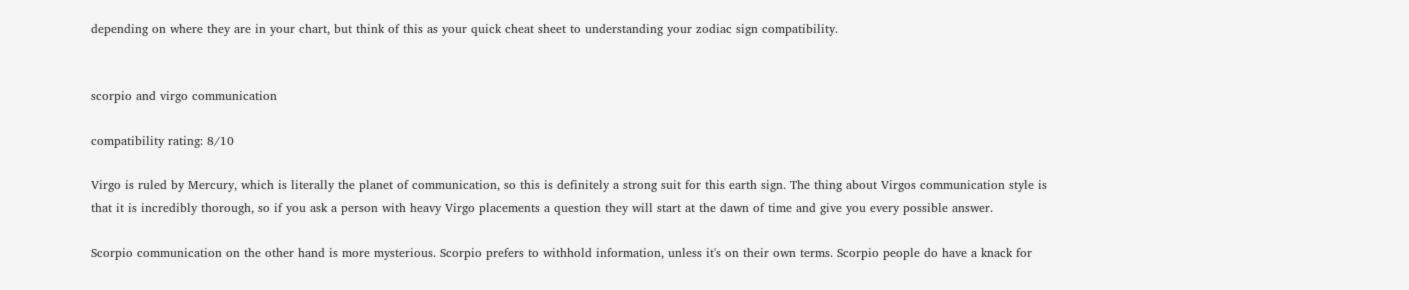depending on where they are in your chart, but think of this as your quick cheat sheet to understanding your zodiac sign compatibility.


scorpio and virgo communication

compatibility rating: 8/10

Virgo is ruled by Mercury, which is literally the planet of communication, so this is definitely a strong suit for this earth sign. The thing about Virgos communication style is that it is incredibly thorough, so if you ask a person with heavy Virgo placements a question they will start at the dawn of time and give you every possible answer.

Scorpio communication on the other hand is more mysterious. Scorpio prefers to withhold information, unless it's on their own terms. Scorpio people do have a knack for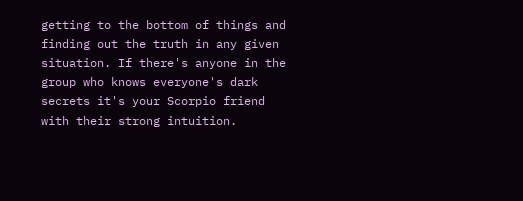getting to the bottom of things and finding out the truth in any given situation. If there's anyone in the group who knows everyone's dark secrets it's your Scorpio friend with their strong intuition.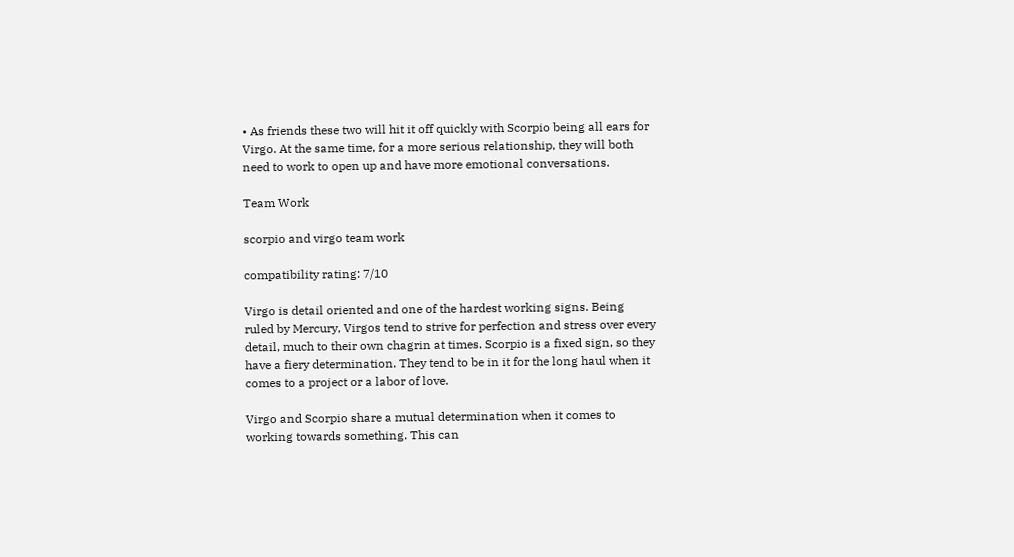• As friends these two will hit it off quickly with Scorpio being all ears for Virgo. At the same time, for a more serious relationship, they will both need to work to open up and have more emotional conversations.

Team Work

scorpio and virgo team work

compatibility rating: 7/10

Virgo is detail oriented and one of the hardest working signs. Being ruled by Mercury, Virgos tend to strive for perfection and stress over every detail, much to their own chagrin at times. Scorpio is a fixed sign, so they have a fiery determination. They tend to be in it for the long haul when it comes to a project or a labor of love.

Virgo and Scorpio share a mutual determination when it comes to working towards something. This can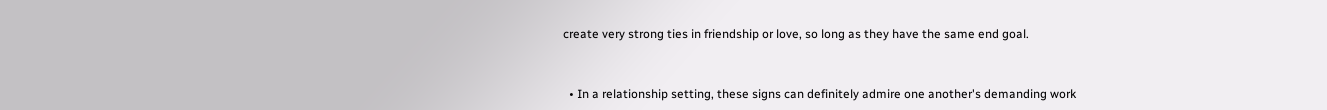create very strong ties in friendship or love, so long as they have the same end goal.


  • In a relationship setting, these signs can definitely admire one another's demanding work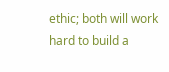ethic; both will work hard to build a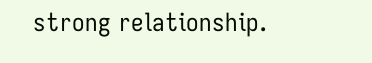strong relationship.